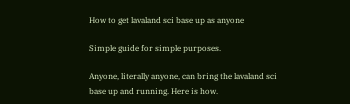How to get lavaland sci base up as anyone

Simple guide for simple purposes.

Anyone, literally anyone, can bring the lavaland sci base up and running. Here is how.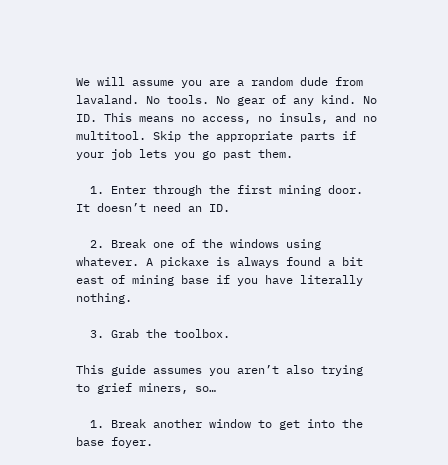We will assume you are a random dude from lavaland. No tools. No gear of any kind. No ID. This means no access, no insuls, and no multitool. Skip the appropriate parts if your job lets you go past them.

  1. Enter through the first mining door. It doesn’t need an ID.

  2. Break one of the windows using whatever. A pickaxe is always found a bit east of mining base if you have literally nothing.

  3. Grab the toolbox.

This guide assumes you aren’t also trying to grief miners, so…

  1. Break another window to get into the base foyer.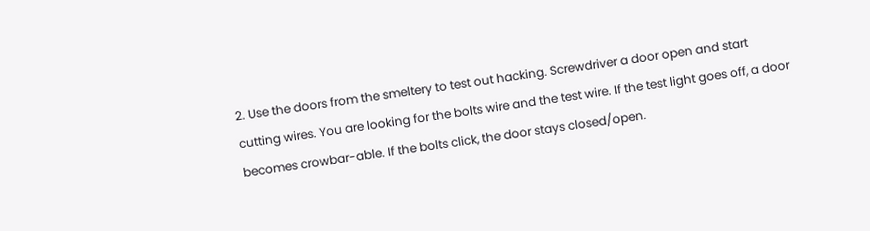2. Use the doors from the smeltery to test out hacking. Screwdriver a door open and start cutting wires. You are looking for the bolts wire and the test wire. If the test light goes off, a door becomes crowbar-able. If the bolts click, the door stays closed/open.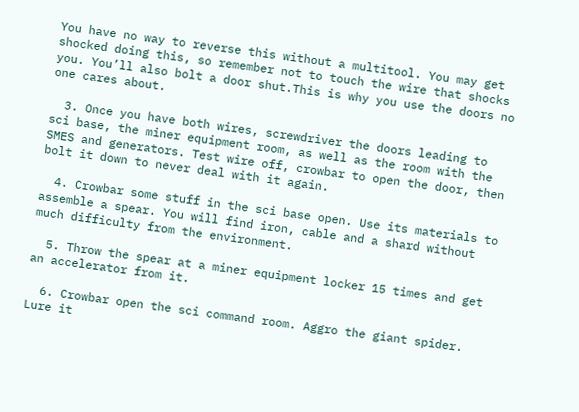You have no way to reverse this without a multitool. You may get shocked doing this, so remember not to touch the wire that shocks you. You’ll also bolt a door shut.This is why you use the doors no one cares about.

  3. Once you have both wires, screwdriver the doors leading to sci base, the miner equipment room, as well as the room with the SMES and generators. Test wire off, crowbar to open the door, then bolt it down to never deal with it again.

  4. Crowbar some stuff in the sci base open. Use its materials to assemble a spear. You will find iron, cable and a shard without much difficulty from the environment.

  5. Throw the spear at a miner equipment locker 15 times and get an accelerator from it.

  6. Crowbar open the sci command room. Aggro the giant spider. Lure it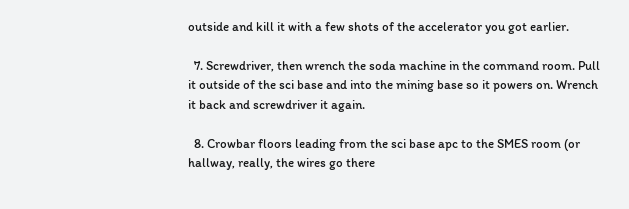outside and kill it with a few shots of the accelerator you got earlier.

  7. Screwdriver, then wrench the soda machine in the command room. Pull it outside of the sci base and into the mining base so it powers on. Wrench it back and screwdriver it again.

  8. Crowbar floors leading from the sci base apc to the SMES room (or hallway, really, the wires go there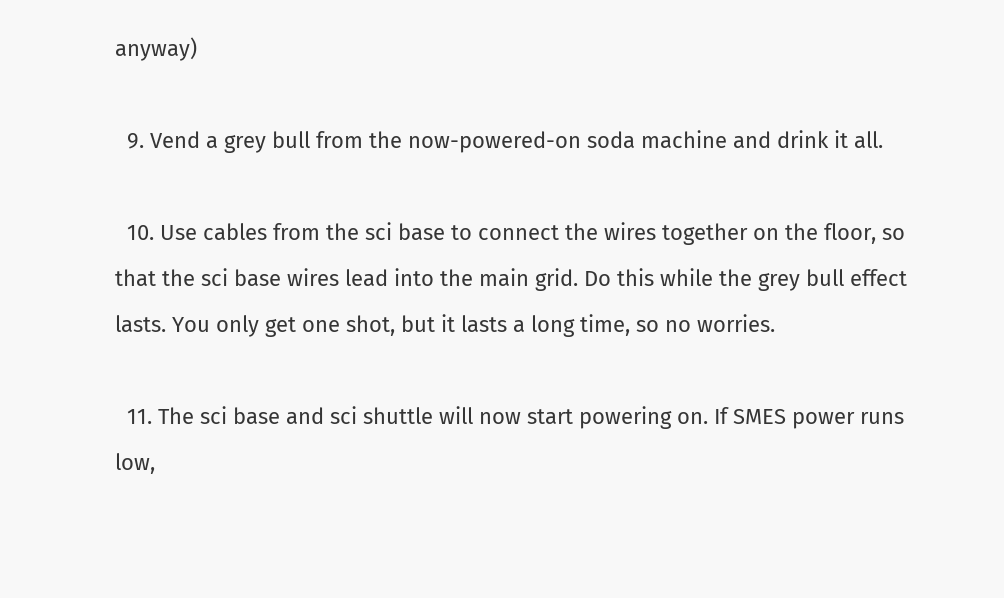anyway)

  9. Vend a grey bull from the now-powered-on soda machine and drink it all.

  10. Use cables from the sci base to connect the wires together on the floor, so that the sci base wires lead into the main grid. Do this while the grey bull effect lasts. You only get one shot, but it lasts a long time, so no worries.

  11. The sci base and sci shuttle will now start powering on. If SMES power runs low,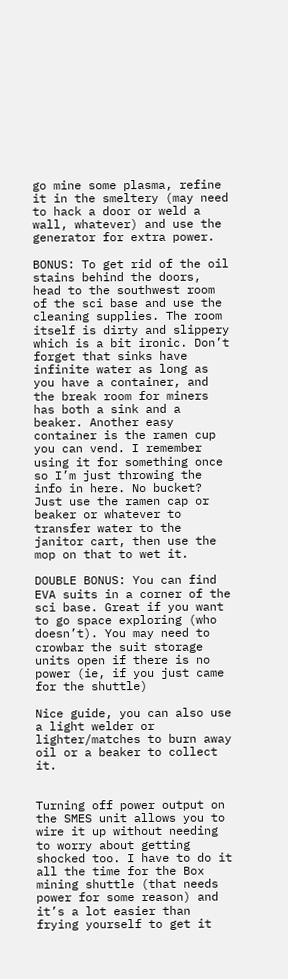go mine some plasma, refine it in the smeltery (may need to hack a door or weld a wall, whatever) and use the generator for extra power.

BONUS: To get rid of the oil stains behind the doors, head to the southwest room of the sci base and use the cleaning supplies. The room itself is dirty and slippery which is a bit ironic. Don’t forget that sinks have infinite water as long as you have a container, and the break room for miners has both a sink and a beaker. Another easy container is the ramen cup you can vend. I remember using it for something once so I’m just throwing the info in here. No bucket? Just use the ramen cap or beaker or whatever to transfer water to the janitor cart, then use the mop on that to wet it.

DOUBLE BONUS: You can find EVA suits in a corner of the sci base. Great if you want to go space exploring (who doesn’t). You may need to crowbar the suit storage units open if there is no power (ie, if you just came for the shuttle)

Nice guide, you can also use a light welder or lighter/matches to burn away oil or a beaker to collect it.


Turning off power output on the SMES unit allows you to wire it up without needing to worry about getting shocked too. I have to do it all the time for the Box mining shuttle (that needs power for some reason) and it’s a lot easier than frying yourself to get it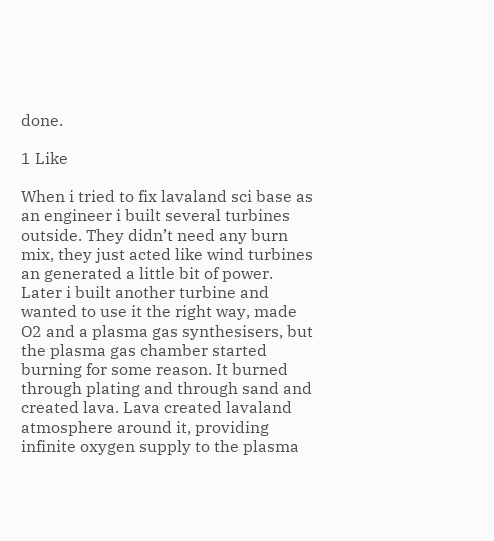done.

1 Like

When i tried to fix lavaland sci base as an engineer i built several turbines outside. They didn’t need any burn mix, they just acted like wind turbines an generated a little bit of power. Later i built another turbine and wanted to use it the right way, made O2 and a plasma gas synthesisers, but the plasma gas chamber started burning for some reason. It burned through plating and through sand and created lava. Lava created lavaland atmosphere around it, providing infinite oxygen supply to the plasma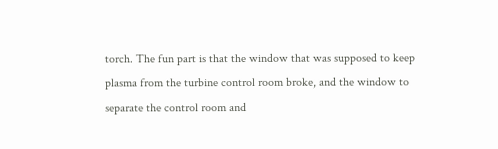torch. The fun part is that the window that was supposed to keep plasma from the turbine control room broke, and the window to separate the control room and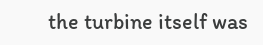the turbine itself was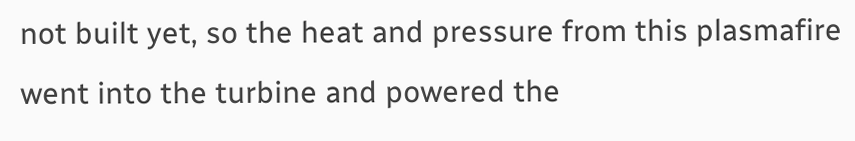not built yet, so the heat and pressure from this plasmafire went into the turbine and powered the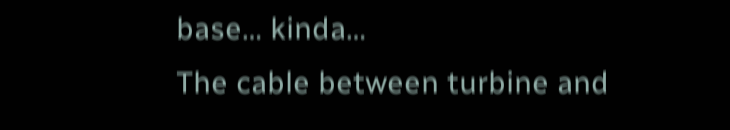base… kinda…
The cable between turbine and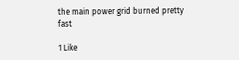the main power grid burned pretty fast

1 Like